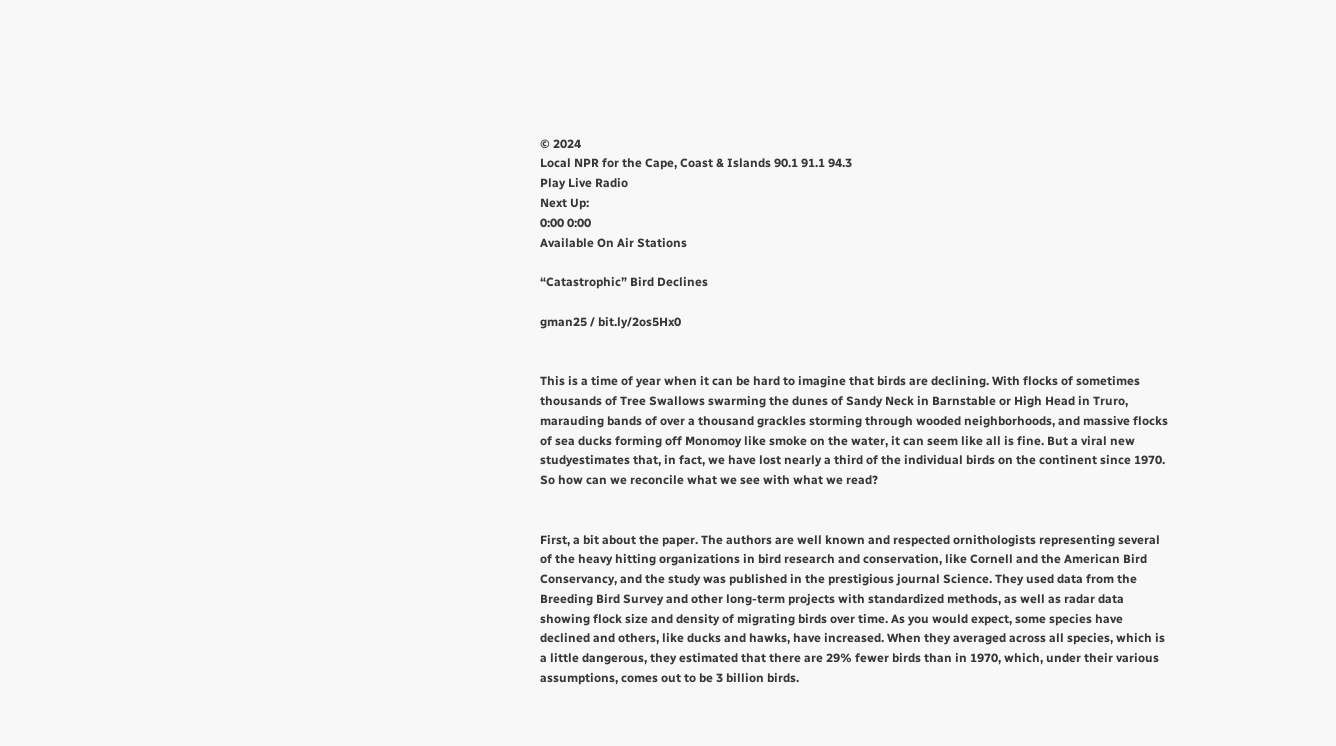© 2024
Local NPR for the Cape, Coast & Islands 90.1 91.1 94.3
Play Live Radio
Next Up:
0:00 0:00
Available On Air Stations

“Catastrophic” Bird Declines

gman25 / bit.ly/2os5Hx0


This is a time of year when it can be hard to imagine that birds are declining. With flocks of sometimes thousands of Tree Swallows swarming the dunes of Sandy Neck in Barnstable or High Head in Truro, marauding bands of over a thousand grackles storming through wooded neighborhoods, and massive flocks of sea ducks forming off Monomoy like smoke on the water, it can seem like all is fine. But a viral new studyestimates that, in fact, we have lost nearly a third of the individual birds on the continent since 1970. So how can we reconcile what we see with what we read?


First, a bit about the paper. The authors are well known and respected ornithologists representing several of the heavy hitting organizations in bird research and conservation, like Cornell and the American Bird Conservancy, and the study was published in the prestigious journal Science. They used data from the Breeding Bird Survey and other long-term projects with standardized methods, as well as radar data showing flock size and density of migrating birds over time. As you would expect, some species have declined and others, like ducks and hawks, have increased. When they averaged across all species, which is a little dangerous, they estimated that there are 29% fewer birds than in 1970, which, under their various assumptions, comes out to be 3 billion birds.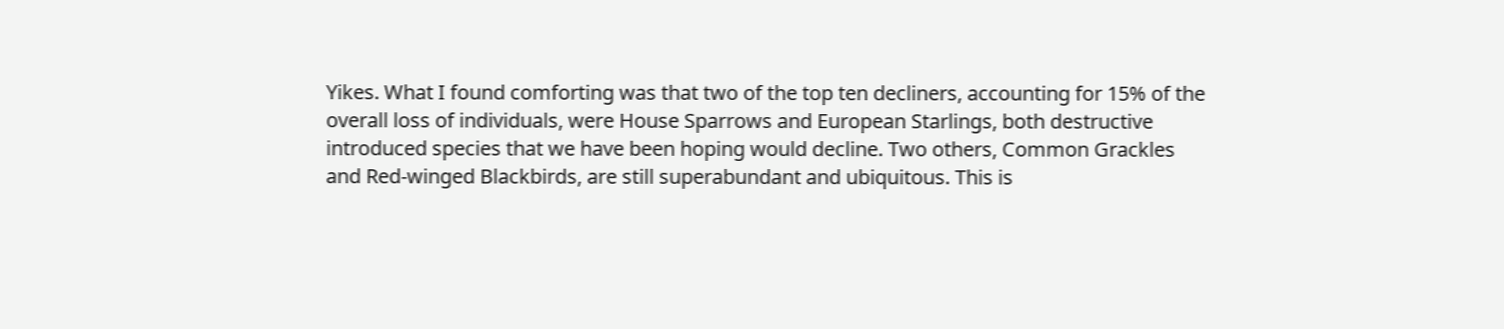Yikes. What I found comforting was that two of the top ten decliners, accounting for 15% of the overall loss of individuals, were House Sparrows and European Starlings, both destructive introduced species that we have been hoping would decline. Two others, Common Grackles and Red-winged Blackbirds, are still superabundant and ubiquitous. This is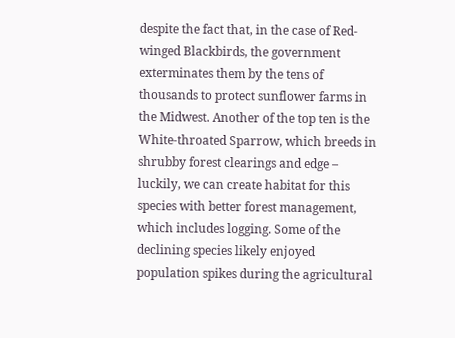despite the fact that, in the case of Red-winged Blackbirds, the government exterminates them by the tens of thousands to protect sunflower farms in the Midwest. Another of the top ten is the White-throated Sparrow, which breeds in shrubby forest clearings and edge – luckily, we can create habitat for this species with better forest management, which includes logging. Some of the declining species likely enjoyed population spikes during the agricultural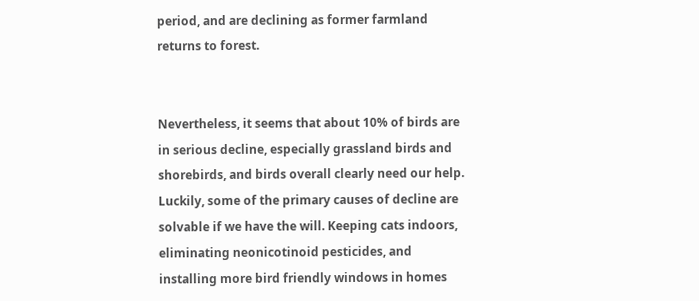period, and are declining as former farmland returns to forest.


Nevertheless, it seems that about 10% of birds are in serious decline, especially grassland birds and shorebirds, and birds overall clearly need our help. Luckily, some of the primary causes of decline are solvable if we have the will. Keeping cats indoors, eliminating neonicotinoid pesticides, and installing more bird friendly windows in homes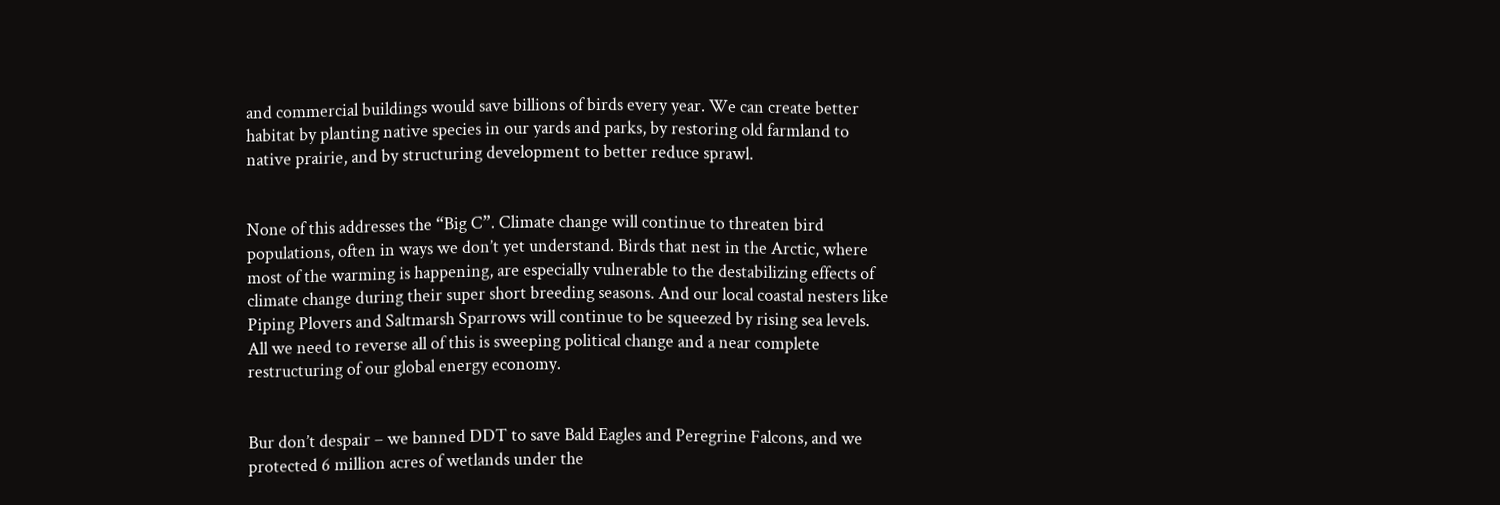and commercial buildings would save billions of birds every year. We can create better habitat by planting native species in our yards and parks, by restoring old farmland to native prairie, and by structuring development to better reduce sprawl.


None of this addresses the “Big C”. Climate change will continue to threaten bird populations, often in ways we don’t yet understand. Birds that nest in the Arctic, where most of the warming is happening, are especially vulnerable to the destabilizing effects of climate change during their super short breeding seasons. And our local coastal nesters like Piping Plovers and Saltmarsh Sparrows will continue to be squeezed by rising sea levels. All we need to reverse all of this is sweeping political change and a near complete restructuring of our global energy economy.


Bur don’t despair – we banned DDT to save Bald Eagles and Peregrine Falcons, and we protected 6 million acres of wetlands under the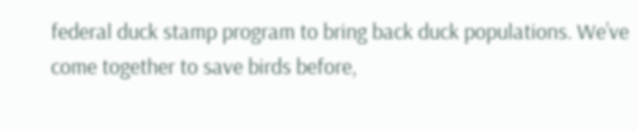federal duck stamp program to bring back duck populations. We’ve come together to save birds before,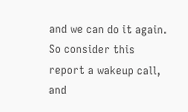and we can do it again. So consider this report a wakeup call, and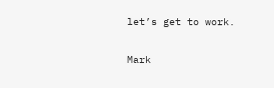let’s get to work.

Mark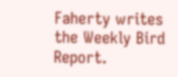Faherty writes the Weekly Bird Report.